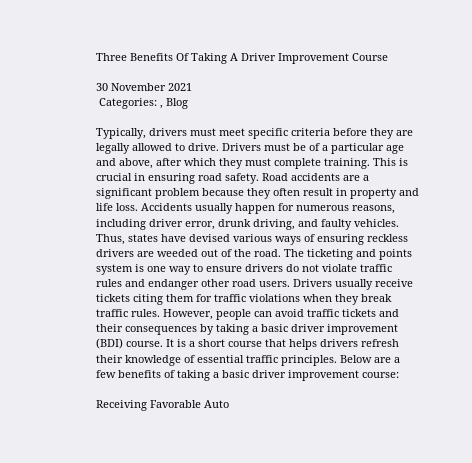Three Benefits Of Taking A Driver Improvement Course

30 November 2021
 Categories: , Blog

Typically, drivers must meet specific criteria before they are legally allowed to drive. Drivers must be of a particular age and above, after which they must complete training. This is crucial in ensuring road safety. Road accidents are a significant problem because they often result in property and life loss. Accidents usually happen for numerous reasons, including driver error, drunk driving, and faulty vehicles. Thus, states have devised various ways of ensuring reckless drivers are weeded out of the road. The ticketing and points system is one way to ensure drivers do not violate traffic rules and endanger other road users. Drivers usually receive tickets citing them for traffic violations when they break traffic rules. However, people can avoid traffic tickets and their consequences by taking a basic driver improvement (BDI) course. It is a short course that helps drivers refresh their knowledge of essential traffic principles. Below are a few benefits of taking a basic driver improvement course:

Receiving Favorable Auto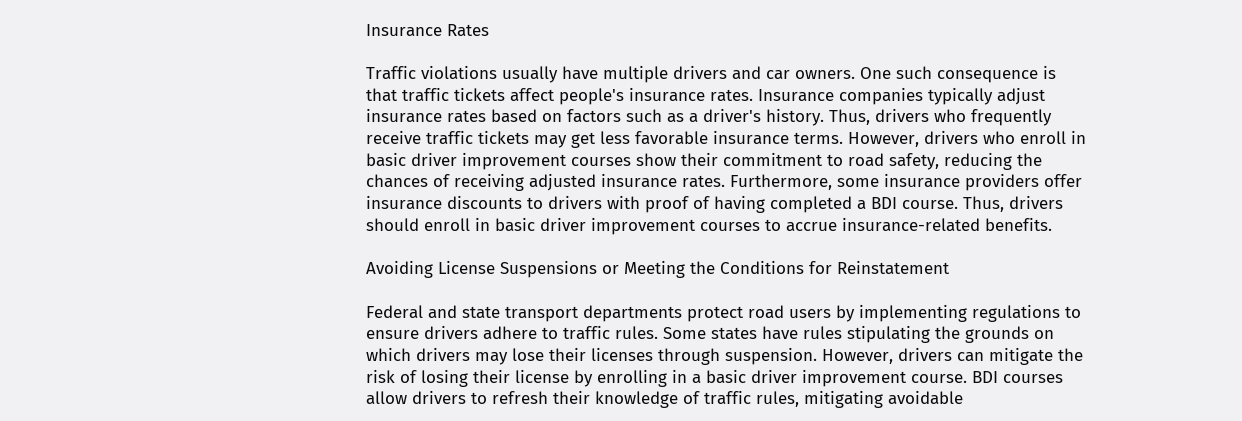Insurance Rates

Traffic violations usually have multiple drivers and car owners. One such consequence is that traffic tickets affect people's insurance rates. Insurance companies typically adjust insurance rates based on factors such as a driver's history. Thus, drivers who frequently receive traffic tickets may get less favorable insurance terms. However, drivers who enroll in basic driver improvement courses show their commitment to road safety, reducing the chances of receiving adjusted insurance rates. Furthermore, some insurance providers offer insurance discounts to drivers with proof of having completed a BDI course. Thus, drivers should enroll in basic driver improvement courses to accrue insurance-related benefits.

Avoiding License Suspensions or Meeting the Conditions for Reinstatement

Federal and state transport departments protect road users by implementing regulations to ensure drivers adhere to traffic rules. Some states have rules stipulating the grounds on which drivers may lose their licenses through suspension. However, drivers can mitigate the risk of losing their license by enrolling in a basic driver improvement course. BDI courses allow drivers to refresh their knowledge of traffic rules, mitigating avoidable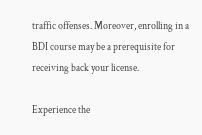traffic offenses. Moreover, enrolling in a BDI course may be a prerequisite for receiving back your license.

Experience the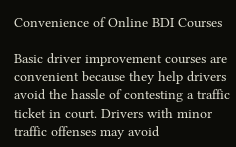Convenience of Online BDI Courses

Basic driver improvement courses are convenient because they help drivers avoid the hassle of contesting a traffic ticket in court. Drivers with minor traffic offenses may avoid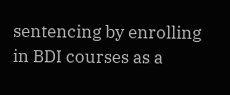sentencing by enrolling in BDI courses as a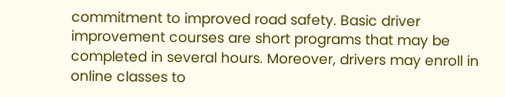commitment to improved road safety. Basic driver improvement courses are short programs that may be completed in several hours. Moreover, drivers may enroll in online classes to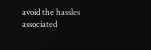avoid the hassles associated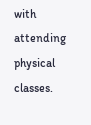with attending physical classes.